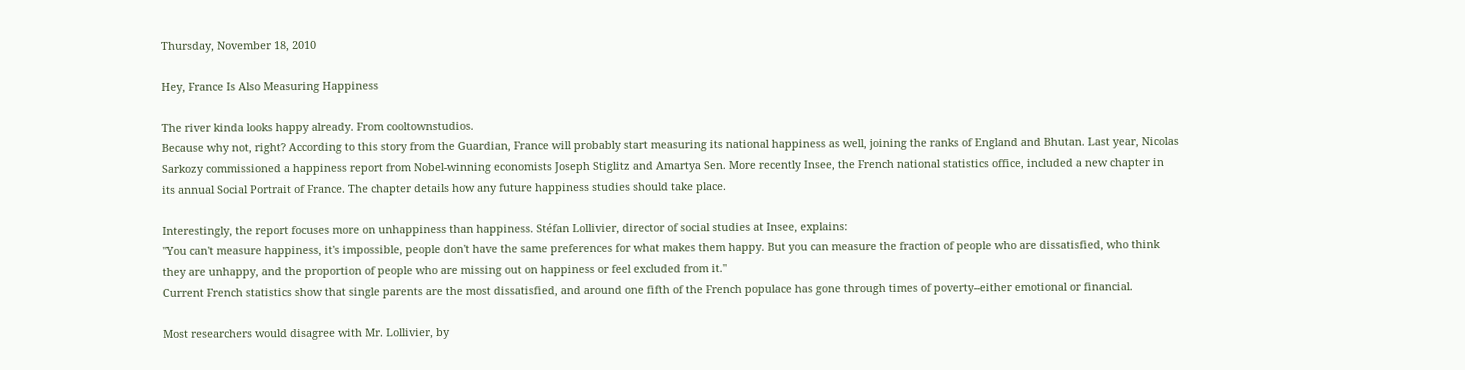Thursday, November 18, 2010

Hey, France Is Also Measuring Happiness

The river kinda looks happy already. From cooltownstudios.
Because why not, right? According to this story from the Guardian, France will probably start measuring its national happiness as well, joining the ranks of England and Bhutan. Last year, Nicolas Sarkozy commissioned a happiness report from Nobel-winning economists Joseph Stiglitz and Amartya Sen. More recently Insee, the French national statistics office, included a new chapter in its annual Social Portrait of France. The chapter details how any future happiness studies should take place.

Interestingly, the report focuses more on unhappiness than happiness. Stéfan Lollivier, director of social studies at Insee, explains:
"You can't measure happiness, it's impossible, people don't have the same preferences for what makes them happy. But you can measure the fraction of people who are dissatisfied, who think they are unhappy, and the proportion of people who are missing out on happiness or feel excluded from it."
Current French statistics show that single parents are the most dissatisfied, and around one fifth of the French populace has gone through times of poverty--either emotional or financial.

Most researchers would disagree with Mr. Lollivier, by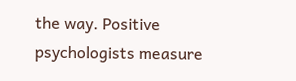the way. Positive psychologists measure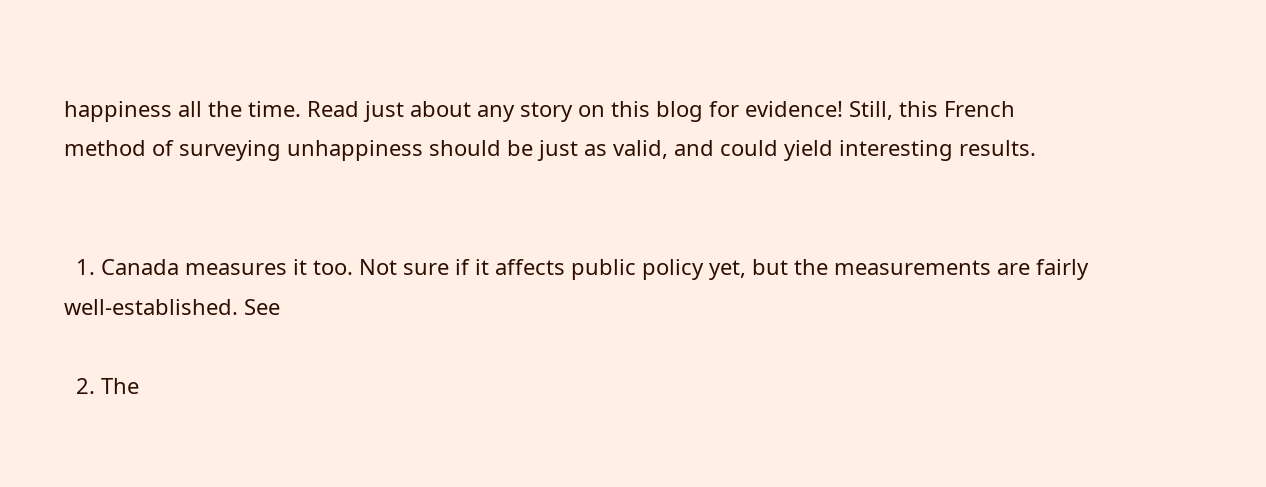happiness all the time. Read just about any story on this blog for evidence! Still, this French method of surveying unhappiness should be just as valid, and could yield interesting results.


  1. Canada measures it too. Not sure if it affects public policy yet, but the measurements are fairly well-established. See

  2. The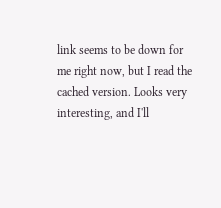link seems to be down for me right now, but I read the cached version. Looks very interesting, and I'll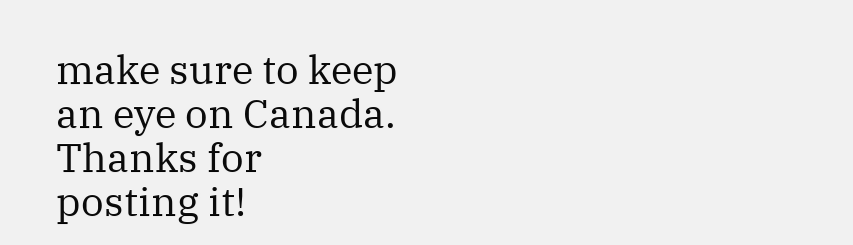make sure to keep an eye on Canada. Thanks for posting it!